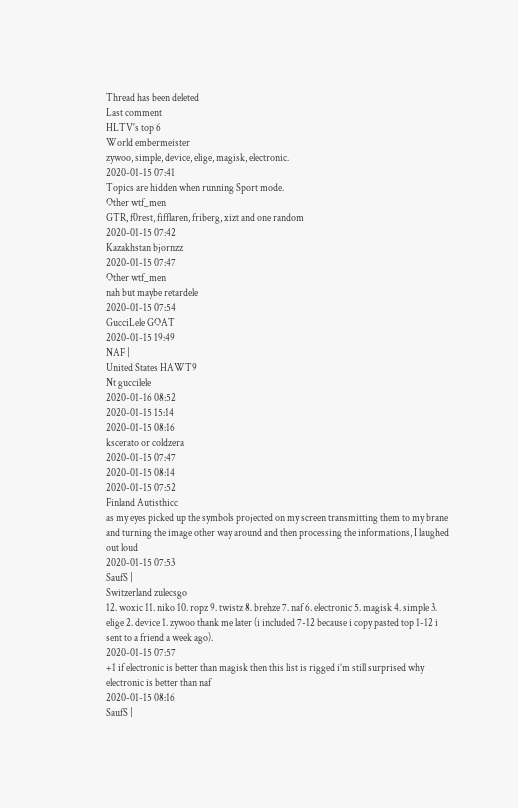Thread has been deleted
Last comment
HLTV's top 6
World embermeister
zywoo, simple, device, elige, magisk, electronic.
2020-01-15 07:41
Topics are hidden when running Sport mode.
Other wtf_men
GTR, f0rest, fifflaren, friberg, xizt and one random
2020-01-15 07:42
Kazakhstan bjornzz
2020-01-15 07:47
Other wtf_men
nah but maybe retardele
2020-01-15 07:54
GucciLele GOAT
2020-01-15 19:49
NAF |
United States HAWT9
Nt guccilele
2020-01-16 08:52
2020-01-15 15:14
2020-01-15 08:16
kscerato or coldzera
2020-01-15 07:47
2020-01-15 08:14
2020-01-15 07:52
Finland Autisthicc
as my eyes picked up the symbols projected on my screen transmitting them to my brane and turning the image other way around and then processing the informations, I laughed out loud
2020-01-15 07:53
SaufS |
Switzerland zulecsgo
12. woxic 11. niko 10. ropz 9. twistz 8. brehze 7. naf 6. electronic 5. magisk 4. simple 3. elige 2. device 1. zywoo thank me later (i included 7-12 because i copy pasted top 1-12 i sent to a friend a week ago).
2020-01-15 07:57
+1 if electronic is better than magisk then this list is rigged i’m still surprised why electronic is better than naf
2020-01-15 08:16
SaufS |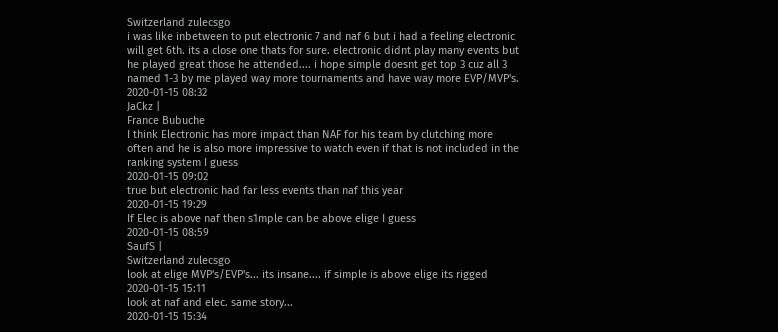Switzerland zulecsgo
i was like inbetween to put electronic 7 and naf 6 but i had a feeling electronic will get 6th. its a close one thats for sure. electronic didnt play many events but he played great those he attended.... i hope simple doesnt get top 3 cuz all 3 named 1-3 by me played way more tournaments and have way more EVP/MVP's.
2020-01-15 08:32
JaCkz |
France Bubuche
I think Electronic has more impact than NAF for his team by clutching more often and he is also more impressive to watch even if that is not included in the ranking system I guess
2020-01-15 09:02
true but electronic had far less events than naf this year
2020-01-15 19:29
If Elec is above naf then s1mple can be above elige I guess
2020-01-15 08:59
SaufS |
Switzerland zulecsgo
look at elige MVP's/EVP's... its insane.... if simple is above elige its rigged
2020-01-15 15:11
look at naf and elec. same story...
2020-01-15 15:34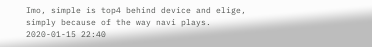Imo, simple is top4 behind device and elige, simply because of the way navi plays.
2020-01-15 22:40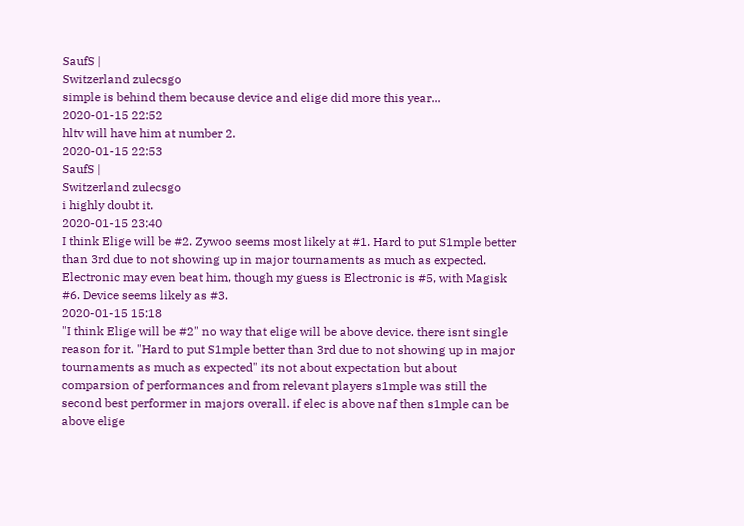SaufS |
Switzerland zulecsgo
simple is behind them because device and elige did more this year...
2020-01-15 22:52
hltv will have him at number 2.
2020-01-15 22:53
SaufS |
Switzerland zulecsgo
i highly doubt it.
2020-01-15 23:40
I think Elige will be #2. Zywoo seems most likely at #1. Hard to put S1mple better than 3rd due to not showing up in major tournaments as much as expected. Electronic may even beat him, though my guess is Electronic is #5, with Magisk #6. Device seems likely as #3.
2020-01-15 15:18
"I think Elige will be #2" no way that elige will be above device. there isnt single reason for it. "Hard to put S1mple better than 3rd due to not showing up in major tournaments as much as expected" its not about expectation but about comparsion of performances and from relevant players s1mple was still the second best performer in majors overall. if elec is above naf then s1mple can be above elige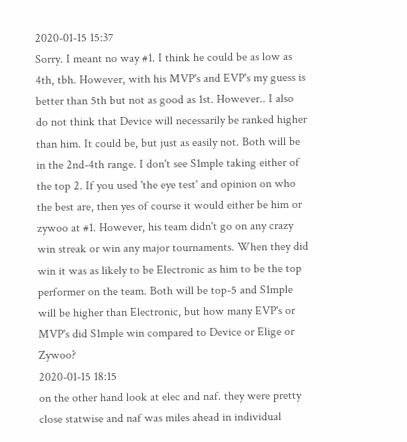2020-01-15 15:37
Sorry. I meant no way #1. I think he could be as low as 4th, tbh. However, with his MVP's and EVP's my guess is better than 5th but not as good as 1st. However.. I also do not think that Device will necessarily be ranked higher than him. It could be, but just as easily not. Both will be in the 2nd-4th range. I don't see S1mple taking either of the top 2. If you used 'the eye test' and opinion on who the best are, then yes of course it would either be him or zywoo at #1. However, his team didn't go on any crazy win streak or win any major tournaments. When they did win it was as likely to be Electronic as him to be the top performer on the team. Both will be top-5 and S1mple will be higher than Electronic, but how many EVP's or MVP's did S1mple win compared to Device or Elige or Zywoo?
2020-01-15 18:15
on the other hand look at elec and naf. they were pretty close statwise and naf was miles ahead in individual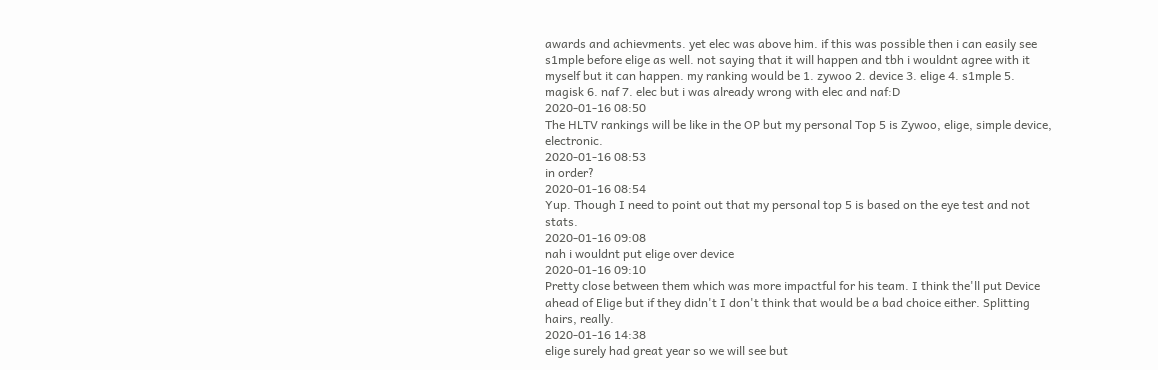awards and achievments. yet elec was above him. if this was possible then i can easily see s1mple before elige as well. not saying that it will happen and tbh i wouldnt agree with it myself but it can happen. my ranking would be 1. zywoo 2. device 3. elige 4. s1mple 5. magisk 6. naf 7. elec but i was already wrong with elec and naf:D
2020-01-16 08:50
The HLTV rankings will be like in the OP but my personal Top 5 is Zywoo, elige, simple device, electronic.
2020-01-16 08:53
in order?
2020-01-16 08:54
Yup. Though I need to point out that my personal top 5 is based on the eye test and not stats.
2020-01-16 09:08
nah i wouldnt put elige over device
2020-01-16 09:10
Pretty close between them which was more impactful for his team. I think the'll put Device ahead of Elige but if they didn't I don't think that would be a bad choice either. Splitting hairs, really.
2020-01-16 14:38
elige surely had great year so we will see but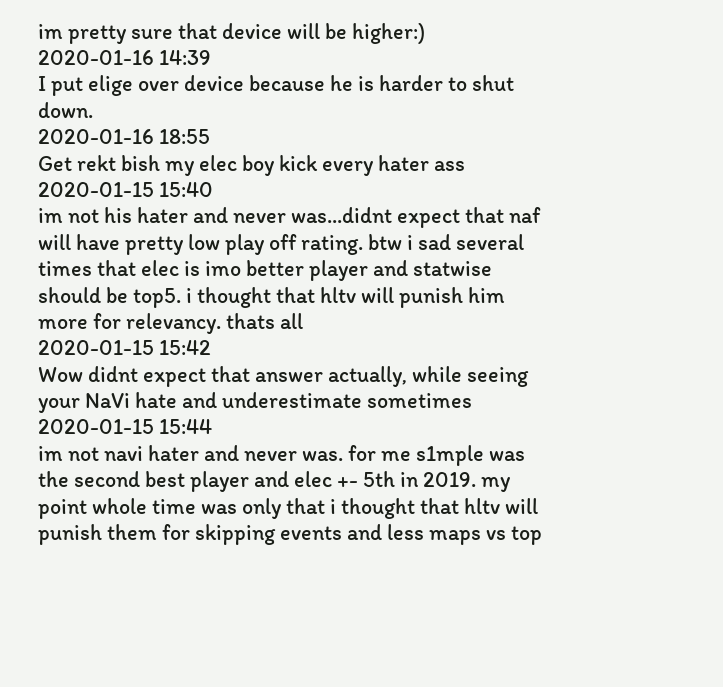im pretty sure that device will be higher:)
2020-01-16 14:39
I put elige over device because he is harder to shut down.
2020-01-16 18:55
Get rekt bish my elec boy kick every hater ass
2020-01-15 15:40
im not his hater and never was...didnt expect that naf will have pretty low play off rating. btw i sad several times that elec is imo better player and statwise should be top5. i thought that hltv will punish him more for relevancy. thats all
2020-01-15 15:42
Wow didnt expect that answer actually, while seeing your NaVi hate and underestimate sometimes
2020-01-15 15:44
im not navi hater and never was. for me s1mple was the second best player and elec +- 5th in 2019. my point whole time was only that i thought that hltv will punish them for skipping events and less maps vs top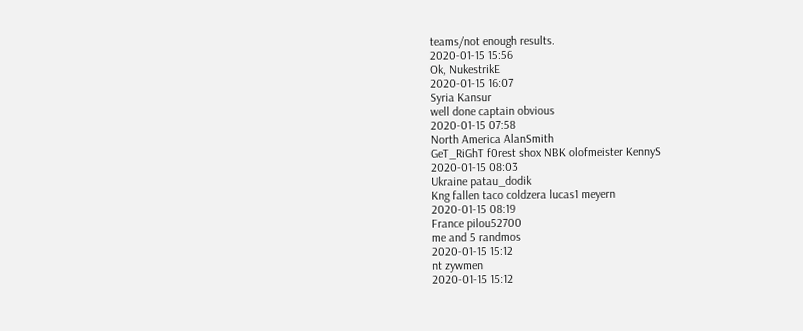teams/not enough results.
2020-01-15 15:56
Ok, NukestrikE
2020-01-15 16:07
Syria Kansur
well done captain obvious
2020-01-15 07:58
North America AlanSmith
GeT_RiGhT f0rest shox NBK olofmeister KennyS
2020-01-15 08:03
Ukraine patau_dodik
Kng fallen taco coldzera lucas1 meyern
2020-01-15 08:19
France pilou52700
me and 5 randmos
2020-01-15 15:12
nt zywmen
2020-01-15 15:12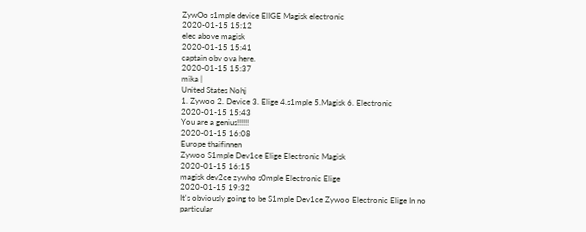ZywOo s1mple device ElIGE Magisk electronic
2020-01-15 15:12
elec above magisk
2020-01-15 15:41
captain obv ova here.
2020-01-15 15:37
mika |
United States Nohj
1. Zywoo 2. Device 3. Elige 4.s1mple 5.Magisk 6. Electronic
2020-01-15 15:43
You are a genius!!!!!!
2020-01-15 16:08
Europe thaifinnen
Zywoo S1mple Dev1ce Elige Electronic Magisk
2020-01-15 16:15
magisk dev2ce zywho s0mple Electronic Elige
2020-01-15 19:32
It's obviously going to be S1mple Dev1ce Zywoo Electronic Elige In no particular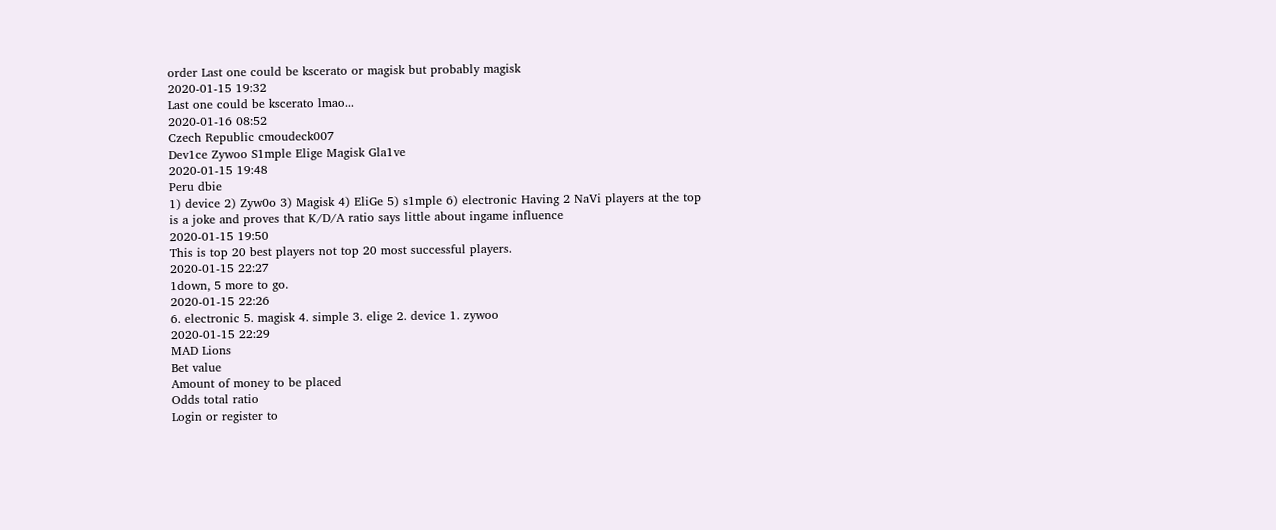order Last one could be kscerato or magisk but probably magisk
2020-01-15 19:32
Last one could be kscerato lmao...
2020-01-16 08:52
Czech Republic cmoudeck007
Dev1ce Zywoo S1mple Elige Magisk Gla1ve
2020-01-15 19:48
Peru dbie
1) device 2) Zyw0o 3) Magisk 4) EliGe 5) s1mple 6) electronic Having 2 NaVi players at the top is a joke and proves that K/D/A ratio says little about ingame influence
2020-01-15 19:50
This is top 20 best players not top 20 most successful players.
2020-01-15 22:27
1down, 5 more to go.
2020-01-15 22:26
6. electronic 5. magisk 4. simple 3. elige 2. device 1. zywoo
2020-01-15 22:29
MAD Lions
Bet value
Amount of money to be placed
Odds total ratio
Login or register to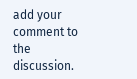add your comment to the discussion.